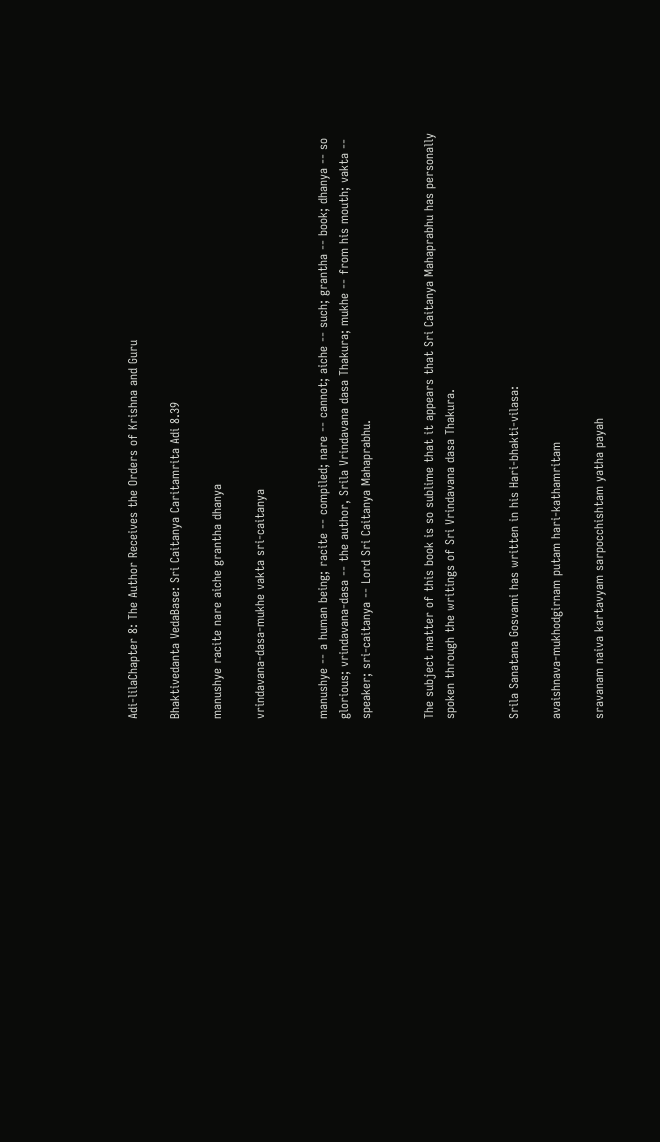Adi-lilaChapter 8: The Author Receives the Orders of Krishna and Guru

Bhaktivedanta VedaBase: Sri Caitanya Caritamrita Adi 8.39

manushye racite nare aiche grantha dhanya

vrindavana-dasa-mukhe vakta sri-caitanya


manushye -- a human being; racite -- compiled; nare -- cannot; aiche -- such; grantha -- book; dhanya -- so glorious; vrindavana-dasa -- the author, Srila Vrindavana dasa Thakura; mukhe -- from his mouth; vakta -- speaker; sri-caitanya -- Lord Sri Caitanya Mahaprabhu.


The subject matter of this book is so sublime that it appears that Sri Caitanya Mahaprabhu has personally spoken through the writings of Sri Vrindavana dasa Thakura.


Srila Sanatana Gosvami has written in his Hari-bhakti-vilasa:

avaishnava-mukhodgirnam putam hari-kathamritam

sravanam naiva kartavyam sarpocchishtam yatha payah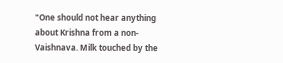"One should not hear anything about Krishna from a non-Vaishnava. Milk touched by the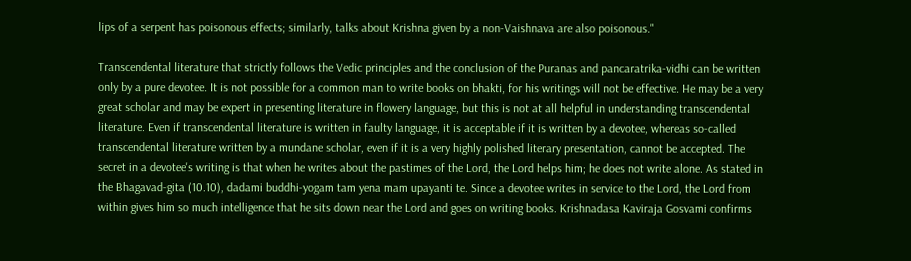lips of a serpent has poisonous effects; similarly, talks about Krishna given by a non-Vaishnava are also poisonous."

Transcendental literature that strictly follows the Vedic principles and the conclusion of the Puranas and pancaratrika-vidhi can be written only by a pure devotee. It is not possible for a common man to write books on bhakti, for his writings will not be effective. He may be a very great scholar and may be expert in presenting literature in flowery language, but this is not at all helpful in understanding transcendental literature. Even if transcendental literature is written in faulty language, it is acceptable if it is written by a devotee, whereas so-called transcendental literature written by a mundane scholar, even if it is a very highly polished literary presentation, cannot be accepted. The secret in a devotee's writing is that when he writes about the pastimes of the Lord, the Lord helps him; he does not write alone. As stated in the Bhagavad-gita (10.10), dadami buddhi-yogam tam yena mam upayanti te. Since a devotee writes in service to the Lord, the Lord from within gives him so much intelligence that he sits down near the Lord and goes on writing books. Krishnadasa Kaviraja Gosvami confirms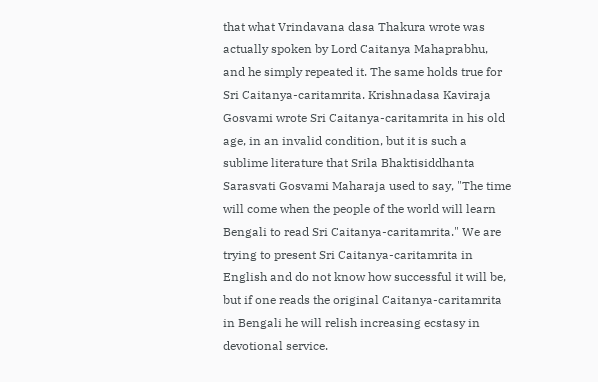that what Vrindavana dasa Thakura wrote was actually spoken by Lord Caitanya Mahaprabhu, and he simply repeated it. The same holds true for Sri Caitanya-caritamrita. Krishnadasa Kaviraja Gosvami wrote Sri Caitanya-caritamrita in his old age, in an invalid condition, but it is such a sublime literature that Srila Bhaktisiddhanta Sarasvati Gosvami Maharaja used to say, "The time will come when the people of the world will learn Bengali to read Sri Caitanya-caritamrita." We are trying to present Sri Caitanya-caritamrita in English and do not know how successful it will be, but if one reads the original Caitanya-caritamrita in Bengali he will relish increasing ecstasy in devotional service.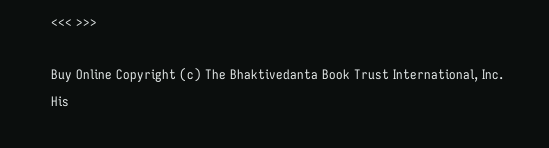<<< >>>

Buy Online Copyright (c) The Bhaktivedanta Book Trust International, Inc.
His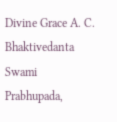Divine Grace A. C. Bhaktivedanta Swami Prabhupada,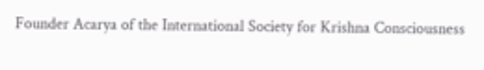Founder Acarya of the International Society for Krishna Consciousness